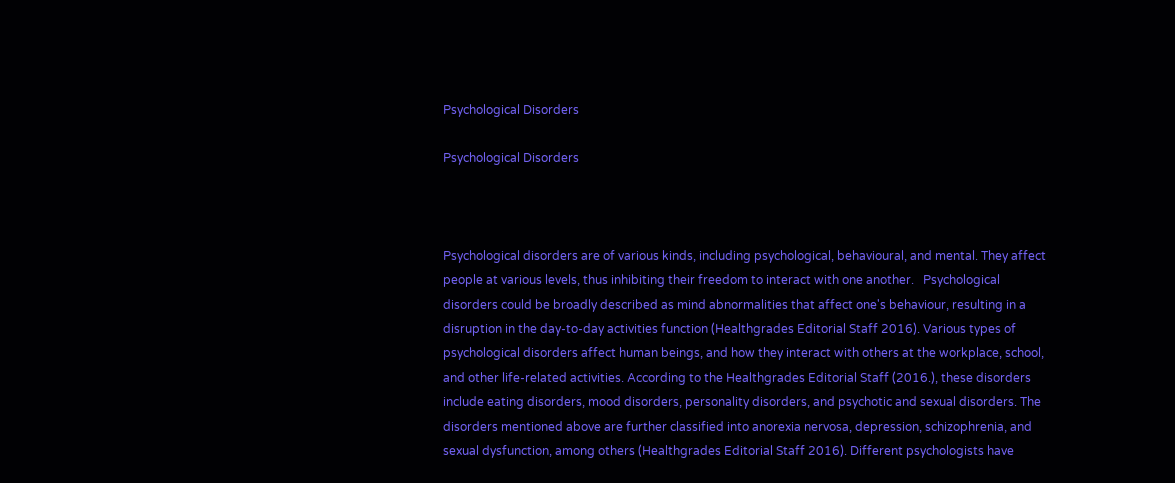Psychological Disorders

Psychological Disorders



Psychological disorders are of various kinds, including psychological, behavioural, and mental. They affect people at various levels, thus inhibiting their freedom to interact with one another.   Psychological disorders could be broadly described as mind abnormalities that affect one's behaviour, resulting in a disruption in the day-to-day activities function (Healthgrades Editorial Staff 2016). Various types of psychological disorders affect human beings, and how they interact with others at the workplace, school, and other life-related activities. According to the Healthgrades Editorial Staff (2016.), these disorders include eating disorders, mood disorders, personality disorders, and psychotic and sexual disorders. The disorders mentioned above are further classified into anorexia nervosa, depression, schizophrenia, and sexual dysfunction, among others (Healthgrades Editorial Staff 2016). Different psychologists have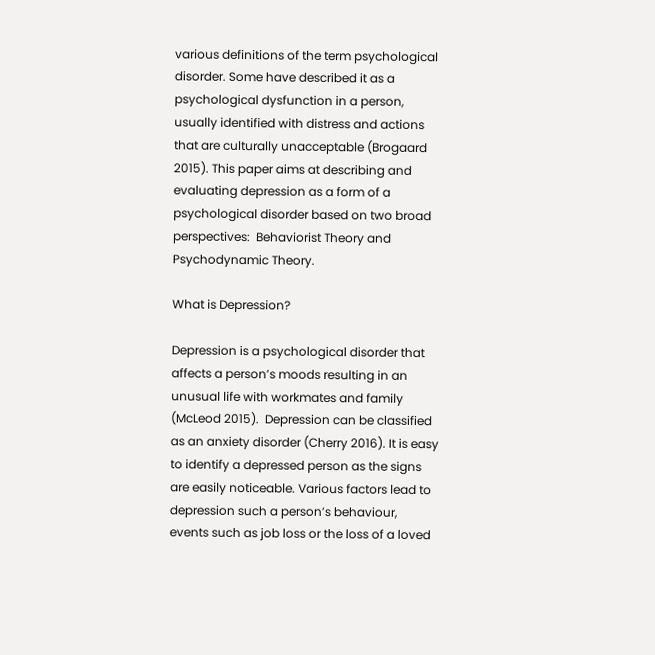various definitions of the term psychological disorder. Some have described it as a psychological dysfunction in a person, usually identified with distress and actions that are culturally unacceptable (Brogaard 2015). This paper aims at describing and evaluating depression as a form of a psychological disorder based on two broad perspectives:  Behaviorist Theory and Psychodynamic Theory.

What is Depression?

Depression is a psychological disorder that affects a person’s moods resulting in an unusual life with workmates and family (McLeod 2015).  Depression can be classified as an anxiety disorder (Cherry 2016). It is easy to identify a depressed person as the signs are easily noticeable. Various factors lead to depression such a person’s behaviour, events such as job loss or the loss of a loved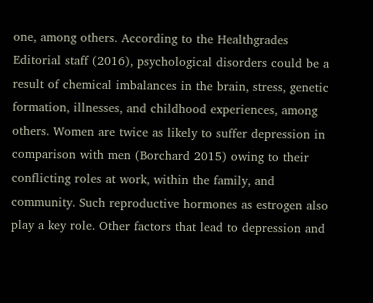one, among others. According to the Healthgrades Editorial staff (2016), psychological disorders could be a result of chemical imbalances in the brain, stress, genetic formation, illnesses, and childhood experiences, among others. Women are twice as likely to suffer depression in comparison with men (Borchard 2015) owing to their conflicting roles at work, within the family, and community. Such reproductive hormones as estrogen also play a key role. Other factors that lead to depression and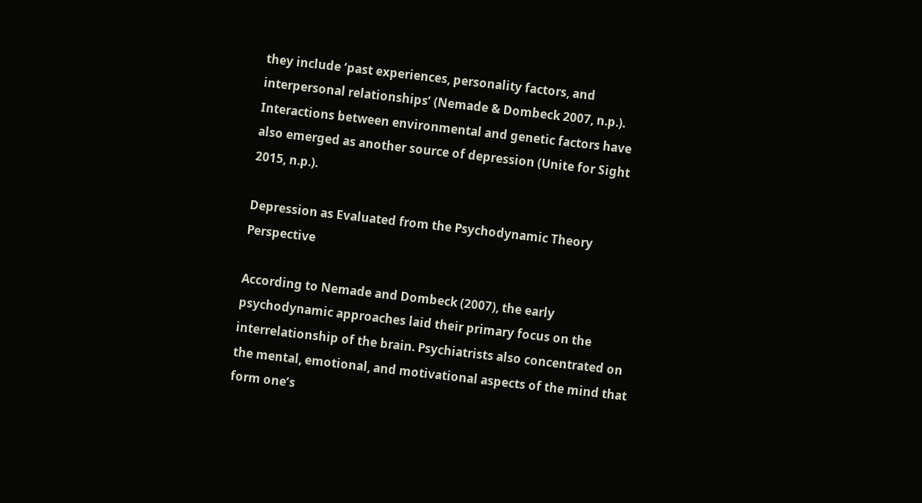they include ‘past experiences, personality factors, and interpersonal relationships’ (Nemade & Dombeck 2007, n.p.). Interactions between environmental and genetic factors have also emerged as another source of depression (Unite for Sight 2015, n.p.).

Depression as Evaluated from the Psychodynamic Theory Perspective

According to Nemade and Dombeck (2007), the early psychodynamic approaches laid their primary focus on the interrelationship of the brain. Psychiatrists also concentrated on the mental, emotional, and motivational aspects of the mind that form one’s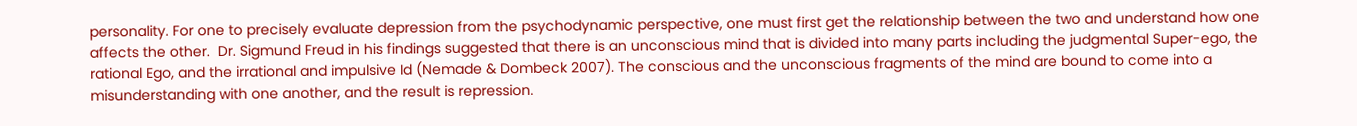personality. For one to precisely evaluate depression from the psychodynamic perspective, one must first get the relationship between the two and understand how one affects the other.  Dr. Sigmund Freud in his findings suggested that there is an unconscious mind that is divided into many parts including the judgmental Super-ego, the rational Ego, and the irrational and impulsive Id (Nemade & Dombeck 2007). The conscious and the unconscious fragments of the mind are bound to come into a misunderstanding with one another, and the result is repression.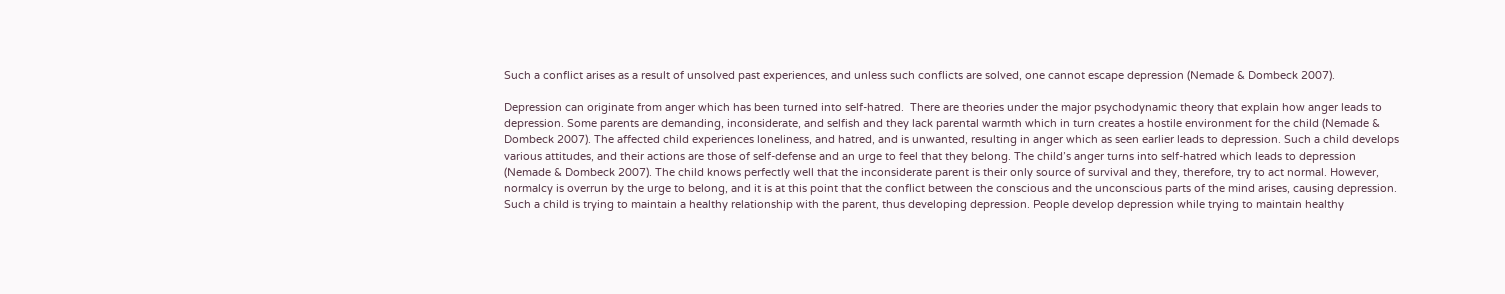Such a conflict arises as a result of unsolved past experiences, and unless such conflicts are solved, one cannot escape depression (Nemade & Dombeck 2007).

Depression can originate from anger which has been turned into self-hatred.  There are theories under the major psychodynamic theory that explain how anger leads to depression. Some parents are demanding, inconsiderate, and selfish and they lack parental warmth which in turn creates a hostile environment for the child (Nemade & Dombeck 2007). The affected child experiences loneliness, and hatred, and is unwanted, resulting in anger which as seen earlier leads to depression. Such a child develops various attitudes, and their actions are those of self-defense and an urge to feel that they belong. The child’s anger turns into self-hatred which leads to depression (Nemade & Dombeck 2007). The child knows perfectly well that the inconsiderate parent is their only source of survival and they, therefore, try to act normal. However, normalcy is overrun by the urge to belong, and it is at this point that the conflict between the conscious and the unconscious parts of the mind arises, causing depression. Such a child is trying to maintain a healthy relationship with the parent, thus developing depression. People develop depression while trying to maintain healthy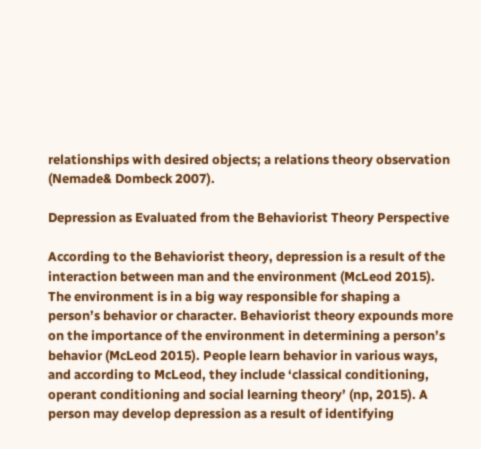relationships with desired objects; a relations theory observation (Nemade& Dombeck 2007).

Depression as Evaluated from the Behaviorist Theory Perspective

According to the Behaviorist theory, depression is a result of the interaction between man and the environment (McLeod 2015). The environment is in a big way responsible for shaping a person’s behavior or character. Behaviorist theory expounds more on the importance of the environment in determining a person’s behavior (McLeod 2015). People learn behavior in various ways, and according to McLeod, they include ‘classical conditioning, operant conditioning and social learning theory’ (np, 2015). A person may develop depression as a result of identifying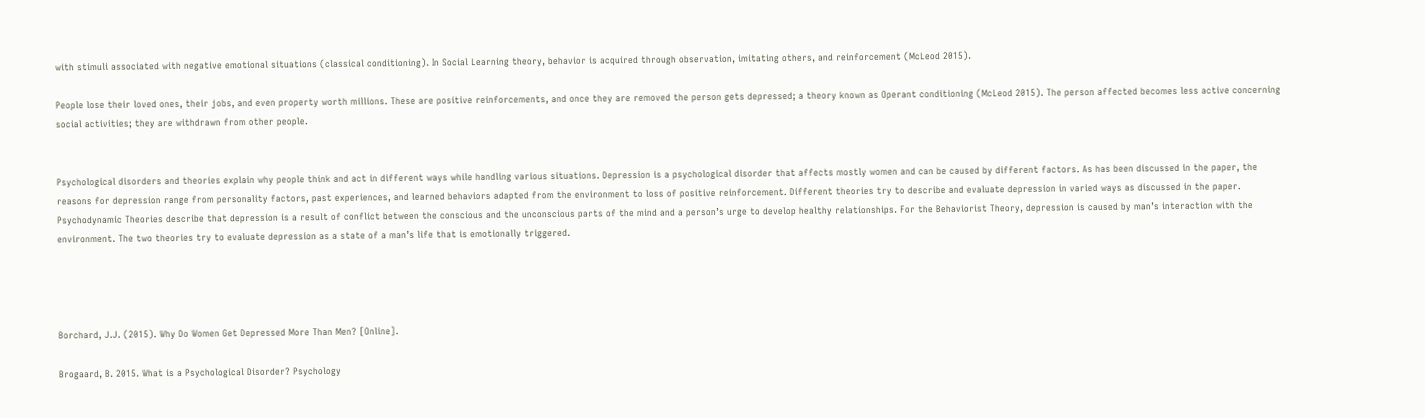with stimuli associated with negative emotional situations (classical conditioning). In Social Learning theory, behavior is acquired through observation, imitating others, and reinforcement (McLeod 2015).

People lose their loved ones, their jobs, and even property worth millions. These are positive reinforcements, and once they are removed the person gets depressed; a theory known as Operant conditioning (McLeod 2015). The person affected becomes less active concerning social activities; they are withdrawn from other people.


Psychological disorders and theories explain why people think and act in different ways while handling various situations. Depression is a psychological disorder that affects mostly women and can be caused by different factors. As has been discussed in the paper, the reasons for depression range from personality factors, past experiences, and learned behaviors adapted from the environment to loss of positive reinforcement. Different theories try to describe and evaluate depression in varied ways as discussed in the paper. Psychodynamic Theories describe that depression is a result of conflict between the conscious and the unconscious parts of the mind and a person’s urge to develop healthy relationships. For the Behaviorist Theory, depression is caused by man’s interaction with the environment. The two theories try to evaluate depression as a state of a man’s life that is emotionally triggered.




Borchard, J.J. (2015). Why Do Women Get Depressed More Than Men? [Online].

Brogaard, B. 2015. What is a Psychological Disorder? Psychology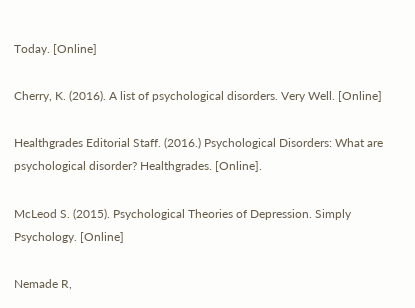Today. [Online]

Cherry, K. (2016). A list of psychological disorders. Very Well. [Online]

Healthgrades Editorial Staff. (2016.) Psychological Disorders: What are psychological disorder? Healthgrades. [Online].

McLeod S. (2015). Psychological Theories of Depression. Simply Psychology. [Online]

Nemade R,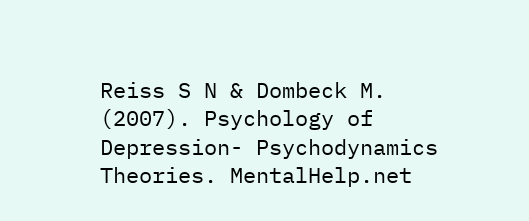Reiss S N & Dombeck M. (2007). Psychology of Depression- Psychodynamics Theories. MentalHelp.net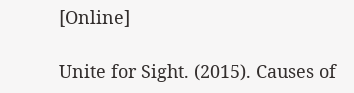[Online]

Unite for Sight. (2015). Causes of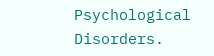Psychological Disorders.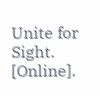Unite for Sight. [Online].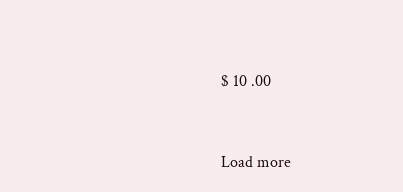$ 10 .00


Load more